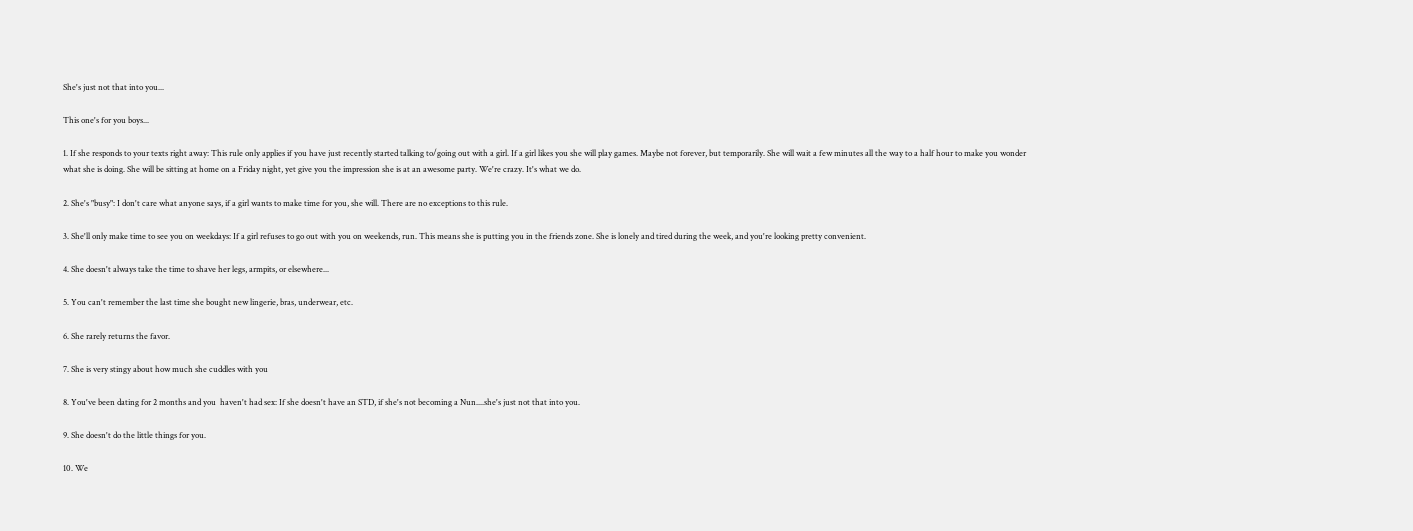She's just not that into you...

This one's for you boys...

1. If she responds to your texts right away: This rule only applies if you have just recently started talking to/going out with a girl. If a girl likes you she will play games. Maybe not forever, but temporarily. She will wait a few minutes all the way to a half hour to make you wonder what she is doing. She will be sitting at home on a Friday night, yet give you the impression she is at an awesome party. We're crazy. It's what we do.

2. She's "busy": I don't care what anyone says, if a girl wants to make time for you, she will. There are no exceptions to this rule.

3. She'll only make time to see you on weekdays: If a girl refuses to go out with you on weekends, run. This means she is putting you in the friends zone. She is lonely and tired during the week, and you're looking pretty convenient.

4. She doesn't always take the time to shave her legs, armpits, or elsewhere...

5. You can't remember the last time she bought new lingerie, bras, underwear, etc.

6. She rarely returns the favor.

7. She is very stingy about how much she cuddles with you

8. You've been dating for 2 months and you  haven't had sex: If she doesn't have an STD, if she's not becoming a Nun....she's just not that into you.

9. She doesn't do the little things for you.

10. We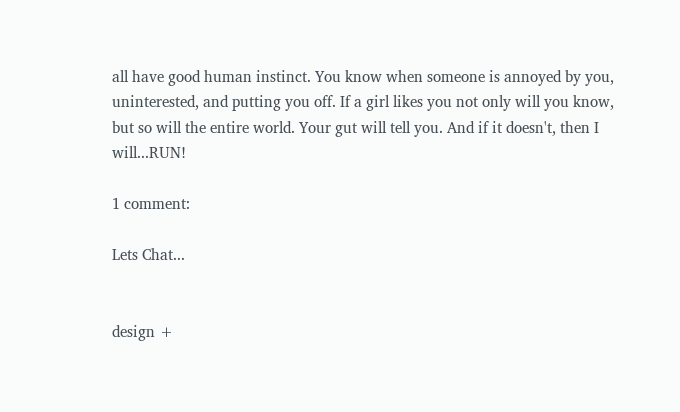all have good human instinct. You know when someone is annoyed by you, uninterested, and putting you off. If a girl likes you not only will you know, but so will the entire world. Your gut will tell you. And if it doesn't, then I will...RUN!

1 comment:

Lets Chat...


design +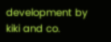development by kiki and co.